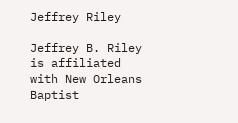Jeffrey Riley

Jeffrey B. Riley is affiliated with New Orleans Baptist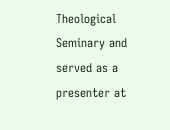Theological Seminary and served as a presenter at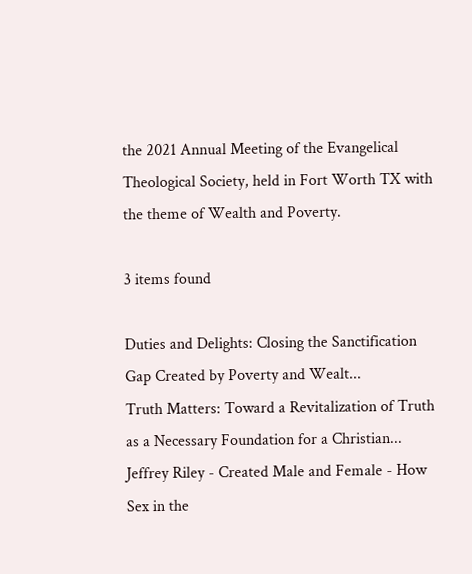the 2021 Annual Meeting of the Evangelical Theological Society, held in Fort Worth TX with the theme of Wealth and Poverty.

3 items found

Duties and Delights: Closing the Sanctification Gap Created by Poverty and Wealt...
Truth Matters: Toward a Revitalization of Truth as a Necessary Foundation for a Christian...
Jeffrey Riley - Created Male and Female - How Sex in the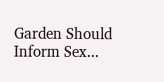Garden Should Inform Sex...